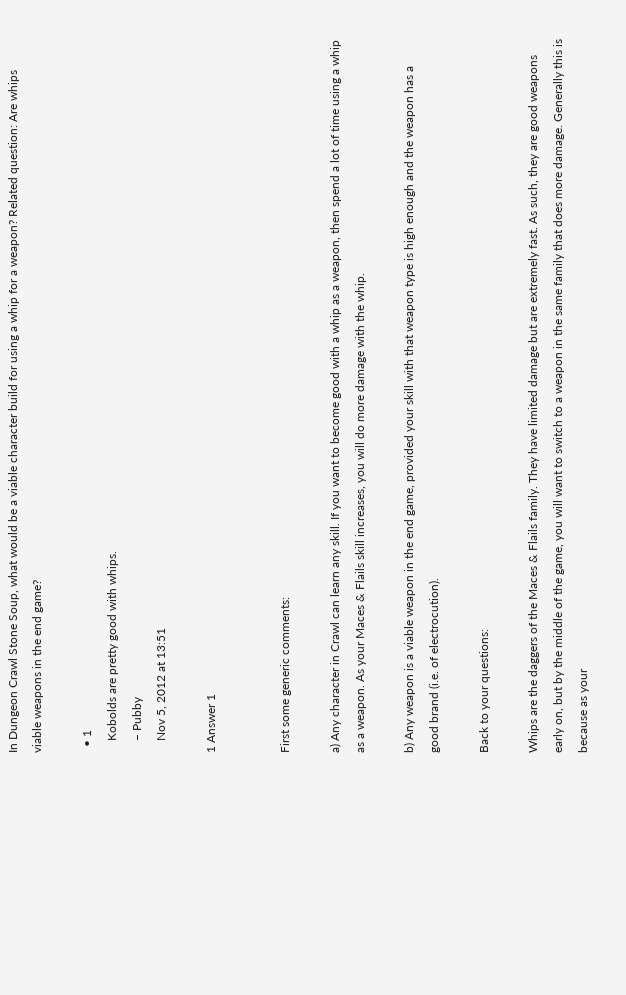In Dungeon Crawl Stone Soup, what would be a viable character build for using a whip for a weapon? Related question: Are whips viable weapons in the end game?

  • 1
    Kobolds are pretty good with whips.
    – Pubby
    Nov 5, 2012 at 13:51

1 Answer 1


First some generic comments:

a) Any character in Crawl can learn any skill. If you want to become good with a whip as a weapon, then spend a lot of time using a whip as a weapon. As your Maces & Flails skill increases, you will do more damage with the whip.

b) Any weapon is a viable weapon in the end game, provided your skill with that weapon type is high enough and the weapon has a good brand (i.e. of electrocution).

Back to your questions:

Whips are the daggers of the Maces & Flails family. They have limited damage but are extremely fast. As such, they are good weapons early on, but by the middle of the game, you will want to switch to a weapon in the same family that does more damage. Generally this is because as your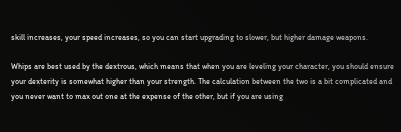skill increases, your speed increases, so you can start upgrading to slower, but higher damage weapons.

Whips are best used by the dextrous, which means that when you are leveling your character, you should ensure your dexterity is somewhat higher than your strength. The calculation between the two is a bit complicated and you never want to max out one at the expense of the other, but if you are using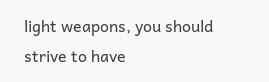light weapons, you should strive to have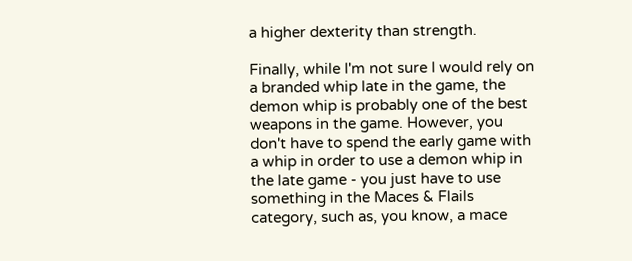a higher dexterity than strength.

Finally, while I'm not sure I would rely on a branded whip late in the game, the demon whip is probably one of the best weapons in the game. However, you don't have to spend the early game with a whip in order to use a demon whip in the late game - you just have to use something in the Maces & Flails category, such as, you know, a mace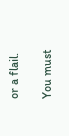or a flail.

You must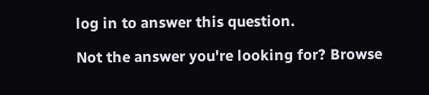log in to answer this question.

Not the answer you're looking for? Browse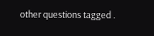other questions tagged .